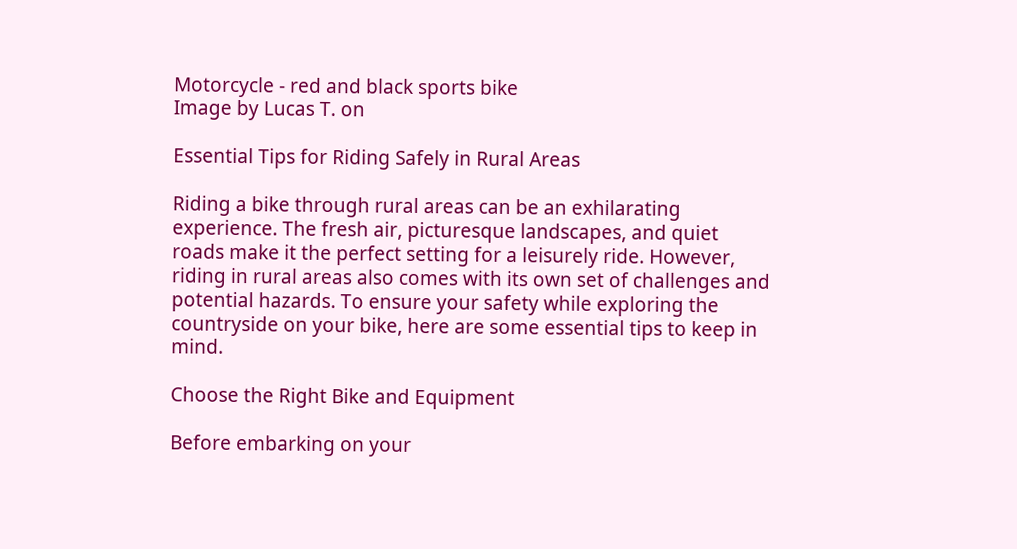Motorcycle - red and black sports bike
Image by Lucas T. on

Essential Tips for Riding Safely in Rural Areas

Riding a bike through rural areas can be an exhilarating experience. The fresh air, picturesque landscapes, and quiet roads make it the perfect setting for a leisurely ride. However, riding in rural areas also comes with its own set of challenges and potential hazards. To ensure your safety while exploring the countryside on your bike, here are some essential tips to keep in mind.

Choose the Right Bike and Equipment

Before embarking on your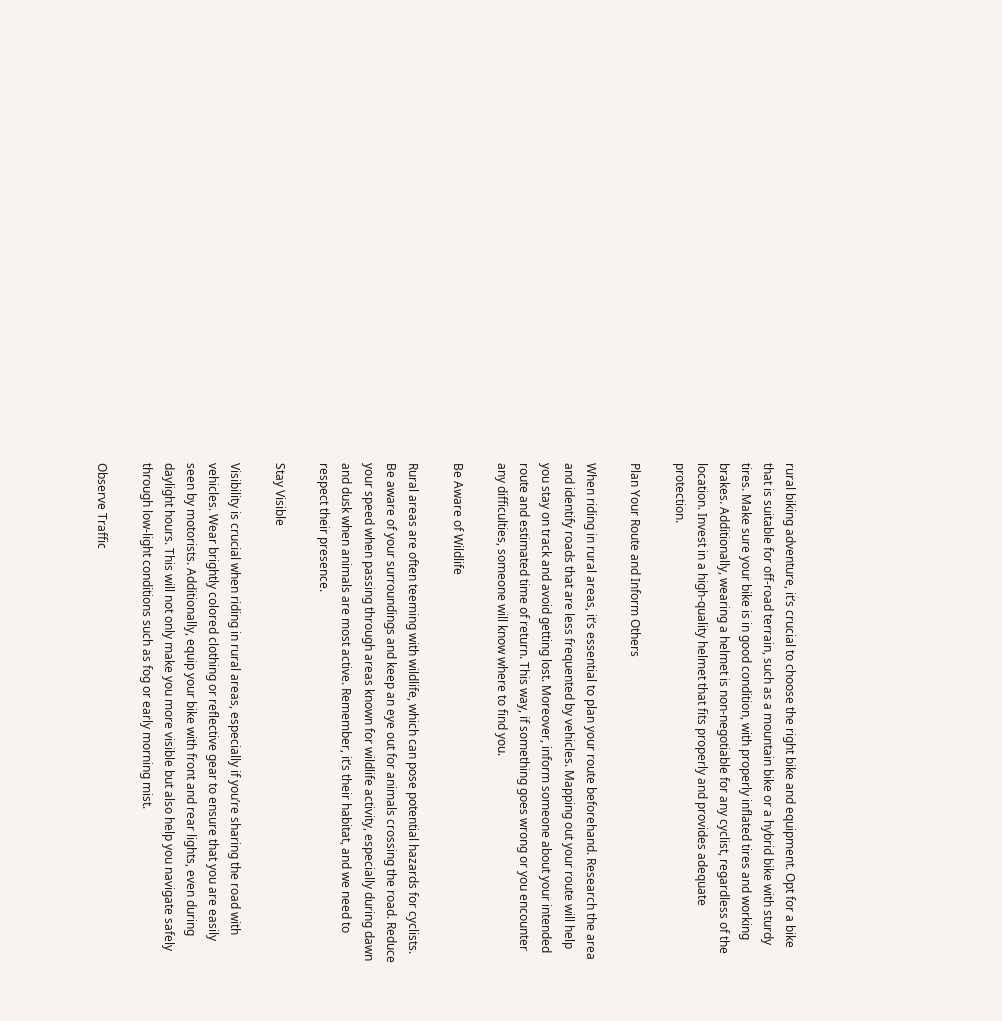rural biking adventure, it’s crucial to choose the right bike and equipment. Opt for a bike that is suitable for off-road terrain, such as a mountain bike or a hybrid bike with sturdy tires. Make sure your bike is in good condition, with properly inflated tires and working brakes. Additionally, wearing a helmet is non-negotiable for any cyclist, regardless of the location. Invest in a high-quality helmet that fits properly and provides adequate protection.

Plan Your Route and Inform Others

When riding in rural areas, it’s essential to plan your route beforehand. Research the area and identify roads that are less frequented by vehicles. Mapping out your route will help you stay on track and avoid getting lost. Moreover, inform someone about your intended route and estimated time of return. This way, if something goes wrong or you encounter any difficulties, someone will know where to find you.

Be Aware of Wildlife

Rural areas are often teeming with wildlife, which can pose potential hazards for cyclists. Be aware of your surroundings and keep an eye out for animals crossing the road. Reduce your speed when passing through areas known for wildlife activity, especially during dawn and dusk when animals are most active. Remember, it’s their habitat, and we need to respect their presence.

Stay Visible

Visibility is crucial when riding in rural areas, especially if you’re sharing the road with vehicles. Wear brightly colored clothing or reflective gear to ensure that you are easily seen by motorists. Additionally, equip your bike with front and rear lights, even during daylight hours. This will not only make you more visible but also help you navigate safely through low-light conditions such as fog or early morning mist.

Observe Traffic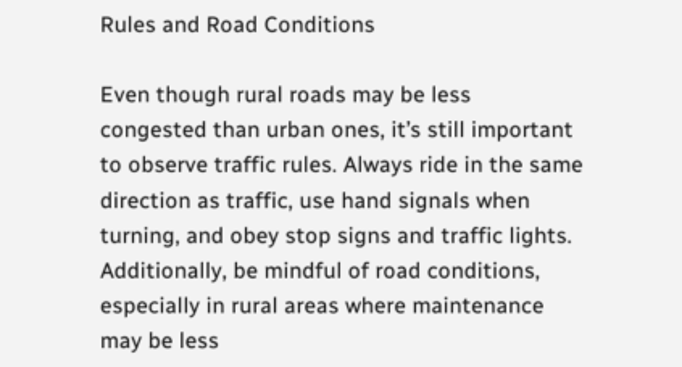Rules and Road Conditions

Even though rural roads may be less congested than urban ones, it’s still important to observe traffic rules. Always ride in the same direction as traffic, use hand signals when turning, and obey stop signs and traffic lights. Additionally, be mindful of road conditions, especially in rural areas where maintenance may be less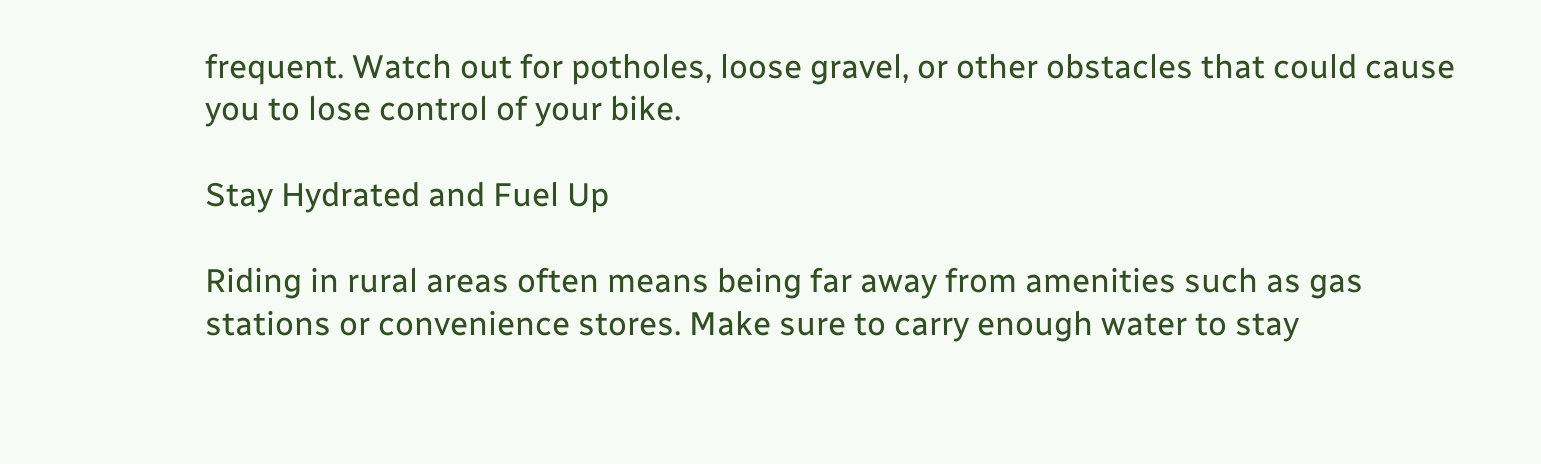frequent. Watch out for potholes, loose gravel, or other obstacles that could cause you to lose control of your bike.

Stay Hydrated and Fuel Up

Riding in rural areas often means being far away from amenities such as gas stations or convenience stores. Make sure to carry enough water to stay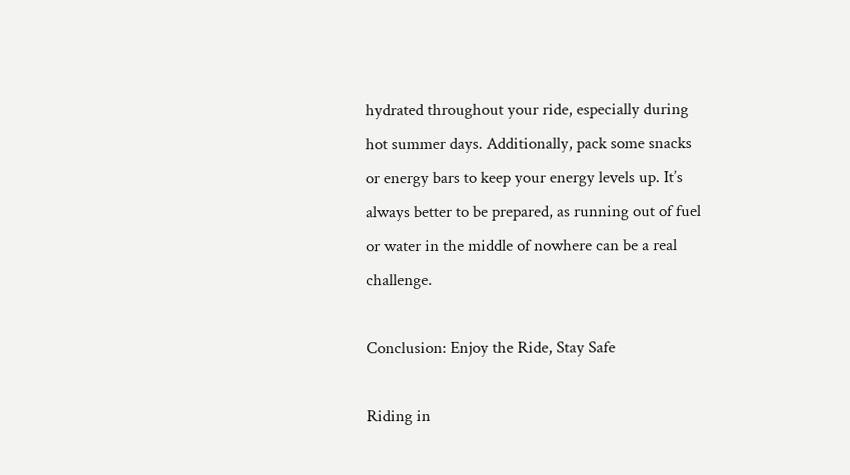hydrated throughout your ride, especially during hot summer days. Additionally, pack some snacks or energy bars to keep your energy levels up. It’s always better to be prepared, as running out of fuel or water in the middle of nowhere can be a real challenge.

Conclusion: Enjoy the Ride, Stay Safe

Riding in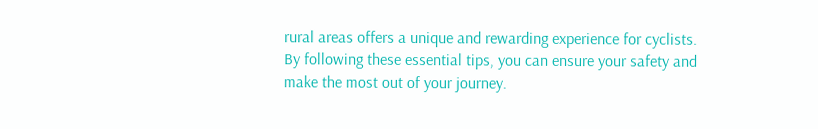rural areas offers a unique and rewarding experience for cyclists. By following these essential tips, you can ensure your safety and make the most out of your journey.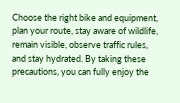Choose the right bike and equipment, plan your route, stay aware of wildlife, remain visible, observe traffic rules, and stay hydrated. By taking these precautions, you can fully enjoy the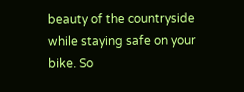beauty of the countryside while staying safe on your bike. So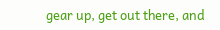gear up, get out there, and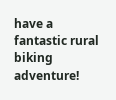have a fantastic rural biking adventure!